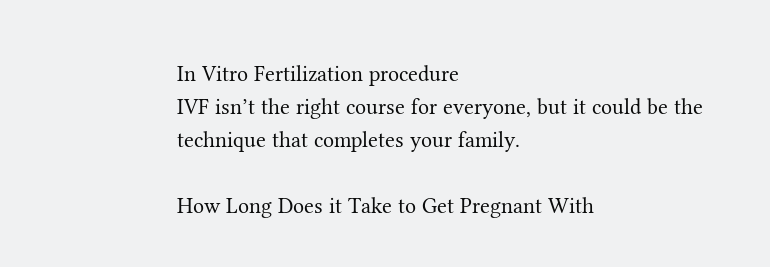In Vitro Fertilization procedure
IVF isn’t the right course for everyone, but it could be the technique that completes your family.

How Long Does it Take to Get Pregnant With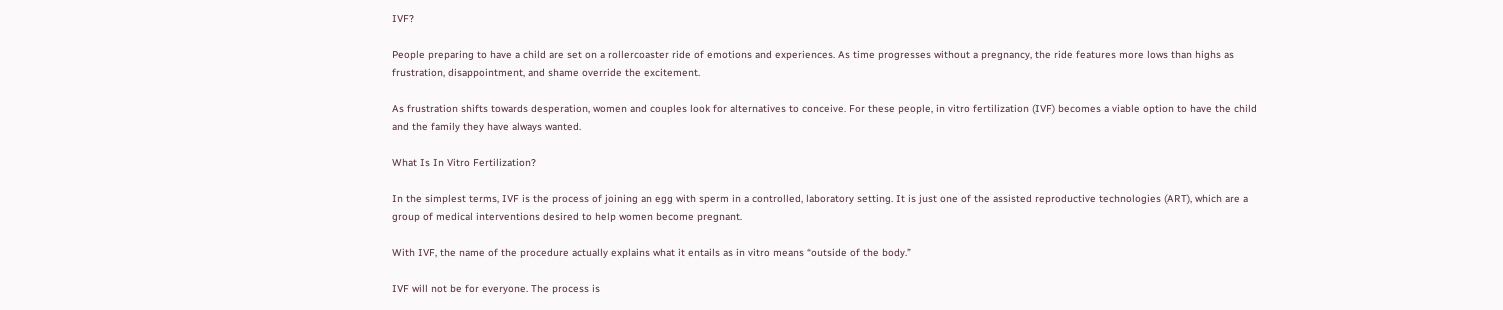IVF?

People preparing to have a child are set on a rollercoaster ride of emotions and experiences. As time progresses without a pregnancy, the ride features more lows than highs as frustration, disappointment, and shame override the excitement.

As frustration shifts towards desperation, women and couples look for alternatives to conceive. For these people, in vitro fertilization (IVF) becomes a viable option to have the child and the family they have always wanted.

What Is In Vitro Fertilization?

In the simplest terms, IVF is the process of joining an egg with sperm in a controlled, laboratory setting. It is just one of the assisted reproductive technologies (ART), which are a group of medical interventions desired to help women become pregnant.

With IVF, the name of the procedure actually explains what it entails as in vitro means “outside of the body.”

IVF will not be for everyone. The process is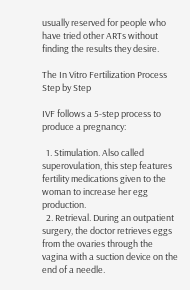usually reserved for people who have tried other ARTs without finding the results they desire.

The In Vitro Fertilization Process Step by Step

IVF follows a 5-step process to produce a pregnancy:

  1. Stimulation. Also called superovulation, this step features fertility medications given to the woman to increase her egg production.
  2. Retrieval. During an outpatient surgery, the doctor retrieves eggs from the ovaries through the vagina with a suction device on the end of a needle.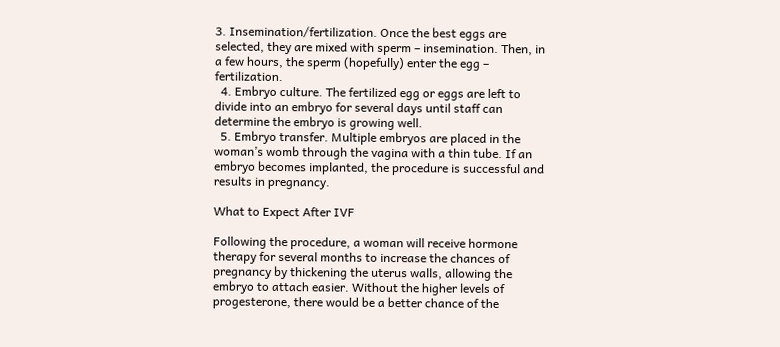3. Insemination/fertilization. Once the best eggs are selected, they are mixed with sperm – insemination. Then, in a few hours, the sperm (hopefully) enter the egg – fertilization.
  4. Embryo culture. The fertilized egg or eggs are left to divide into an embryo for several days until staff can determine the embryo is growing well.
  5. Embryo transfer. Multiple embryos are placed in the woman’s womb through the vagina with a thin tube. If an embryo becomes implanted, the procedure is successful and results in pregnancy.

What to Expect After IVF

Following the procedure, a woman will receive hormone therapy for several months to increase the chances of pregnancy by thickening the uterus walls, allowing the embryo to attach easier. Without the higher levels of progesterone, there would be a better chance of the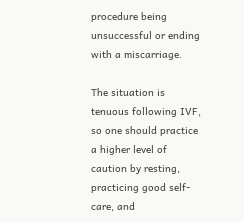procedure being unsuccessful or ending with a miscarriage.

The situation is tenuous following IVF, so one should practice a higher level of caution by resting, practicing good self-care, and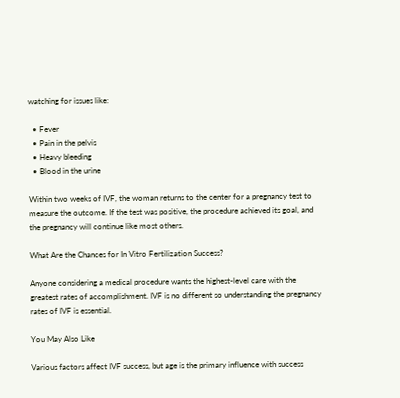watching for issues like:

  • Fever
  • Pain in the pelvis
  • Heavy bleeding
  • Blood in the urine

Within two weeks of IVF, the woman returns to the center for a pregnancy test to measure the outcome. If the test was positive, the procedure achieved its goal, and the pregnancy will continue like most others.

What Are the Chances for In Vitro Fertilization Success?

Anyone considering a medical procedure wants the highest-level care with the greatest rates of accomplishment. IVF is no different so understanding the pregnancy rates of IVF is essential.

You May Also Like

Various factors affect IVF success, but age is the primary influence with success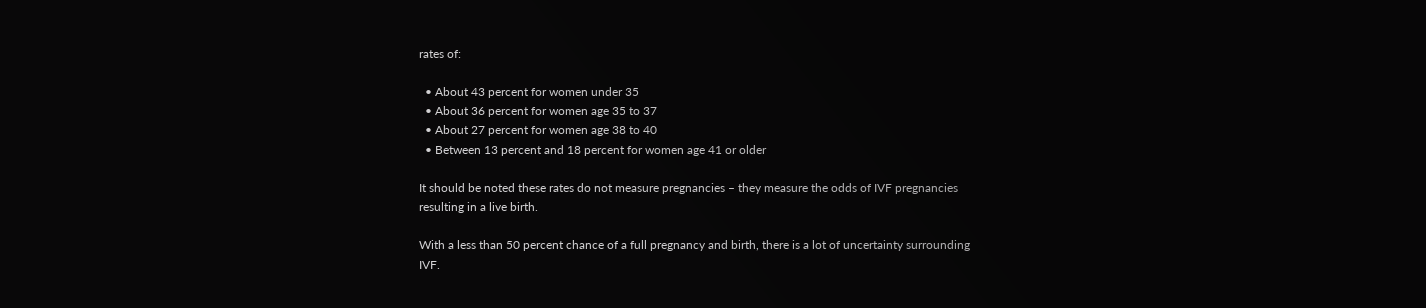rates of:

  • About 43 percent for women under 35
  • About 36 percent for women age 35 to 37
  • About 27 percent for women age 38 to 40
  • Between 13 percent and 18 percent for women age 41 or older

It should be noted these rates do not measure pregnancies – they measure the odds of IVF pregnancies resulting in a live birth.

With a less than 50 percent chance of a full pregnancy and birth, there is a lot of uncertainty surrounding IVF.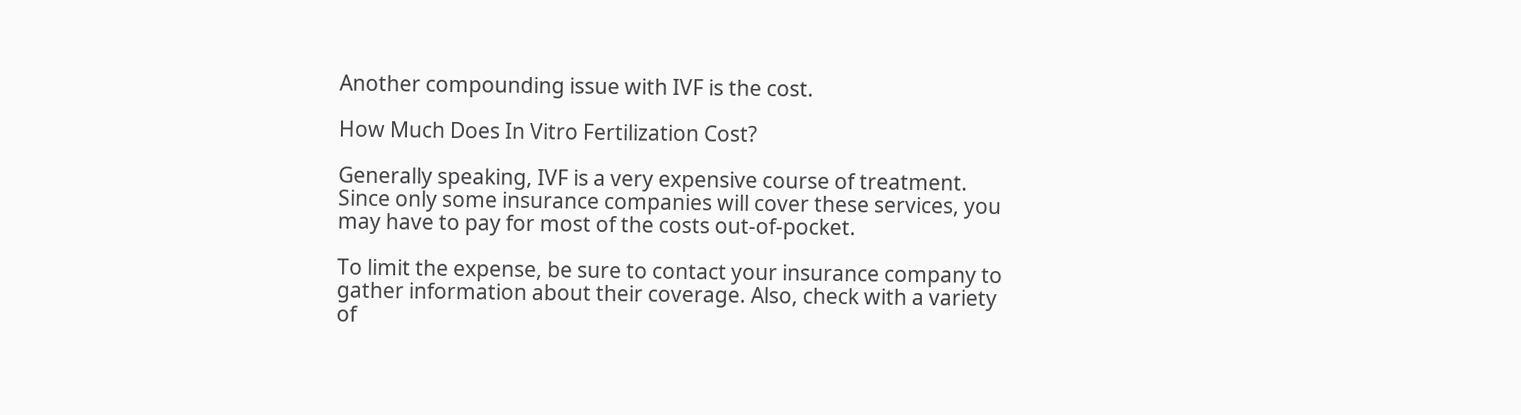Another compounding issue with IVF is the cost.

How Much Does In Vitro Fertilization Cost?

Generally speaking, IVF is a very expensive course of treatment. Since only some insurance companies will cover these services, you may have to pay for most of the costs out-of-pocket.

To limit the expense, be sure to contact your insurance company to gather information about their coverage. Also, check with a variety of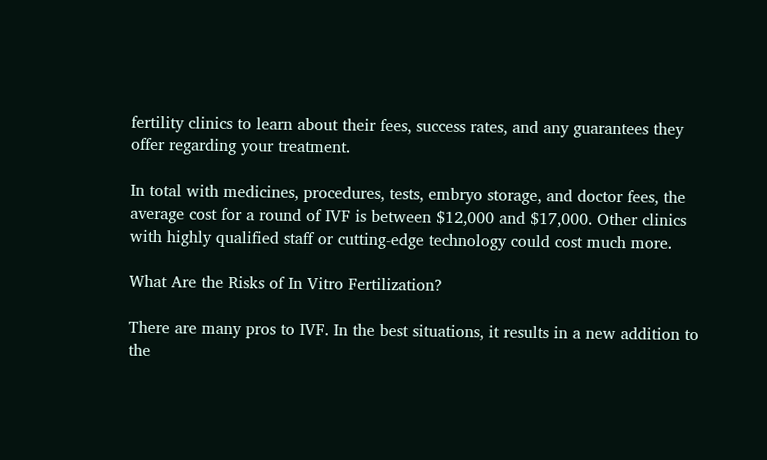fertility clinics to learn about their fees, success rates, and any guarantees they offer regarding your treatment.

In total with medicines, procedures, tests, embryo storage, and doctor fees, the average cost for a round of IVF is between $12,000 and $17,000. Other clinics with highly qualified staff or cutting-edge technology could cost much more.

What Are the Risks of In Vitro Fertilization?

There are many pros to IVF. In the best situations, it results in a new addition to the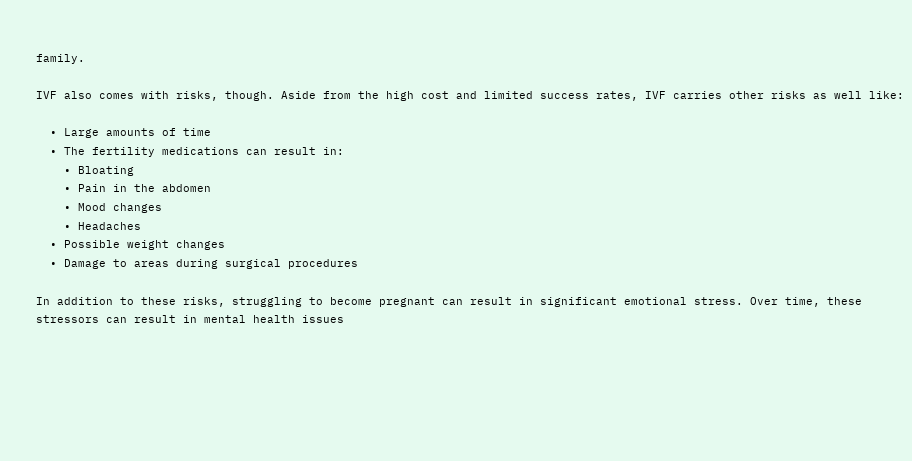family.

IVF also comes with risks, though. Aside from the high cost and limited success rates, IVF carries other risks as well like:

  • Large amounts of time
  • The fertility medications can result in:
    • Bloating
    • Pain in the abdomen
    • Mood changes
    • Headaches
  • Possible weight changes
  • Damage to areas during surgical procedures

In addition to these risks, struggling to become pregnant can result in significant emotional stress. Over time, these stressors can result in mental health issues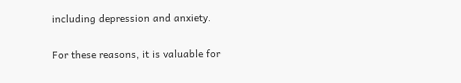including depression and anxiety.

For these reasons, it is valuable for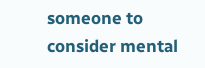someone to consider mental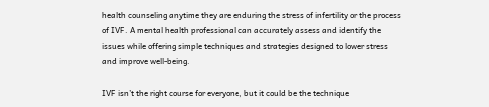health counseling anytime they are enduring the stress of infertility or the process of IVF. A mental health professional can accurately assess and identify the issues while offering simple techniques and strategies designed to lower stress and improve well-being.

IVF isn’t the right course for everyone, but it could be the technique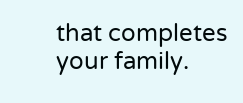that completes your family.